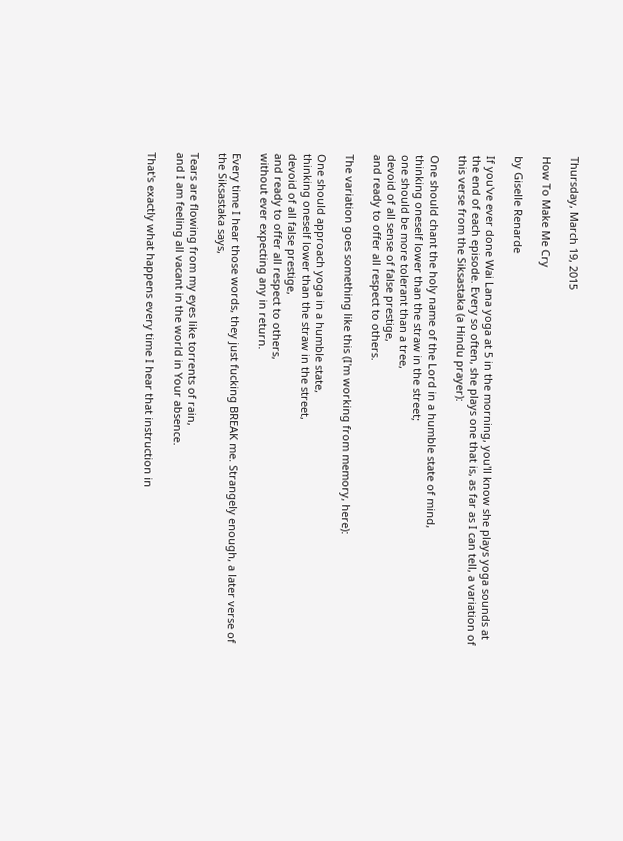Thursday, March 19, 2015

How To Make Me Cry

by Giselle Renarde

If you've ever done Wai Lana yoga at 5 in the morning, you'll know she plays yoga sounds at the end of each episode. Every so often, she plays one that is, as far as I can tell, a variation of this verse from the Siksastaka (a Hindu prayer):

One should chant the holy name of the Lord in a humble state of mind,
thinking oneself lower than the straw in the street;
one should be more tolerant than a tree,
devoid of all sense of false prestige,
and ready to offer all respect to others.

The variation goes something like this (I'm working from memory, here):

One should approach yoga in a humble state,
thinking oneself lower than the straw in the street,
devoid of all false prestige,
and ready to offer all respect to others,
without ever expecting any in return.

Every time I hear those words, they just fucking BREAK me. Strangely enough, a later verse of the Siksastaka says,

Tears are flowing from my eyes like torrents of rain,
and I am feeling all vacant in the world in Your absence.

That's exactly what happens every time I hear that instruction in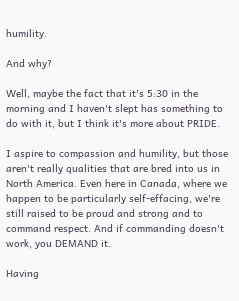humility.

And why?

Well, maybe the fact that it's 5:30 in the morning and I haven't slept has something to do with it, but I think it's more about PRIDE.

I aspire to compassion and humility, but those aren't really qualities that are bred into us in North America. Even here in Canada, where we happen to be particularly self-effacing, we're still raised to be proud and strong and to command respect. And if commanding doesn't work, you DEMAND it.

Having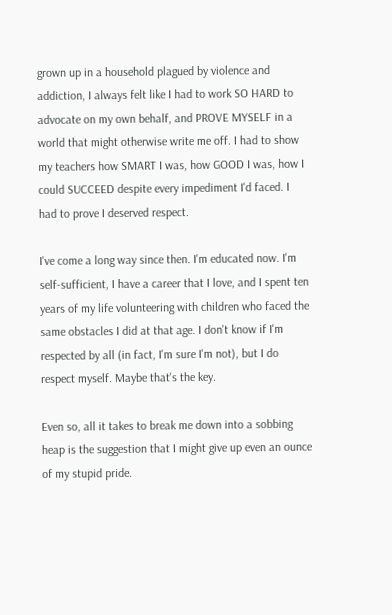grown up in a household plagued by violence and addiction, I always felt like I had to work SO HARD to advocate on my own behalf, and PROVE MYSELF in a world that might otherwise write me off. I had to show my teachers how SMART I was, how GOOD I was, how I could SUCCEED despite every impediment I'd faced. I had to prove I deserved respect.

I've come a long way since then. I'm educated now. I'm self-sufficient, I have a career that I love, and I spent ten years of my life volunteering with children who faced the same obstacles I did at that age. I don't know if I'm respected by all (in fact, I'm sure I'm not), but I do respect myself. Maybe that's the key.

Even so, all it takes to break me down into a sobbing heap is the suggestion that I might give up even an ounce of my stupid pride.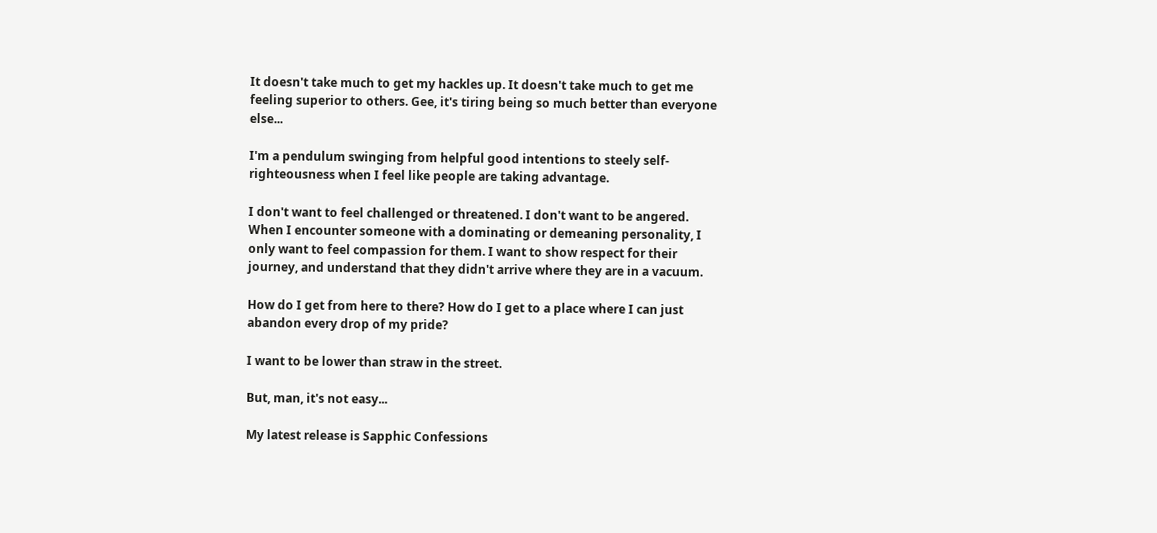It doesn't take much to get my hackles up. It doesn't take much to get me feeling superior to others. Gee, it's tiring being so much better than everyone else...

I'm a pendulum swinging from helpful good intentions to steely self-righteousness when I feel like people are taking advantage.

I don't want to feel challenged or threatened. I don't want to be angered. When I encounter someone with a dominating or demeaning personality, I only want to feel compassion for them. I want to show respect for their journey, and understand that they didn't arrive where they are in a vacuum.

How do I get from here to there? How do I get to a place where I can just abandon every drop of my pride?

I want to be lower than straw in the street.

But, man, it's not easy...

My latest release is Sapphic Confessions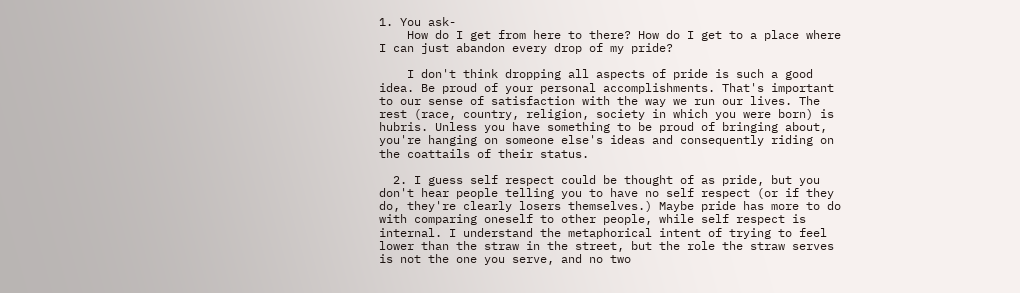1. You ask-
    How do I get from here to there? How do I get to a place where I can just abandon every drop of my pride?

    I don't think dropping all aspects of pride is such a good idea. Be proud of your personal accomplishments. That's important to our sense of satisfaction with the way we run our lives. The rest (race, country, religion, society in which you were born) is hubris. Unless you have something to be proud of bringing about, you're hanging on someone else's ideas and consequently riding on the coattails of their status.

  2. I guess self respect could be thought of as pride, but you don't hear people telling you to have no self respect (or if they do, they're clearly losers themselves.) Maybe pride has more to do with comparing oneself to other people, while self respect is internal. I understand the metaphorical intent of trying to feel lower than the straw in the street, but the role the straw serves is not the one you serve, and no two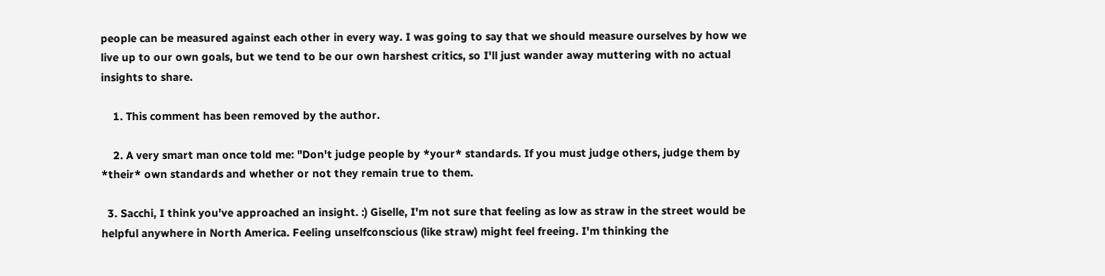people can be measured against each other in every way. I was going to say that we should measure ourselves by how we live up to our own goals, but we tend to be our own harshest critics, so I'll just wander away muttering with no actual insights to share.

    1. This comment has been removed by the author.

    2. A very smart man once told me: "Don't judge people by *your* standards. If you must judge others, judge them by *their* own standards and whether or not they remain true to them.

  3. Sacchi, I think you've approached an insight. :) Giselle, I'm not sure that feeling as low as straw in the street would be helpful anywhere in North America. Feeling unselfconscious (like straw) might feel freeing. I'm thinking the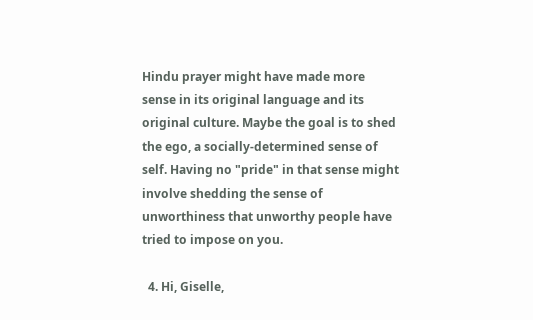Hindu prayer might have made more sense in its original language and its original culture. Maybe the goal is to shed the ego, a socially-determined sense of self. Having no "pride" in that sense might involve shedding the sense of unworthiness that unworthy people have tried to impose on you.

  4. Hi, Giselle,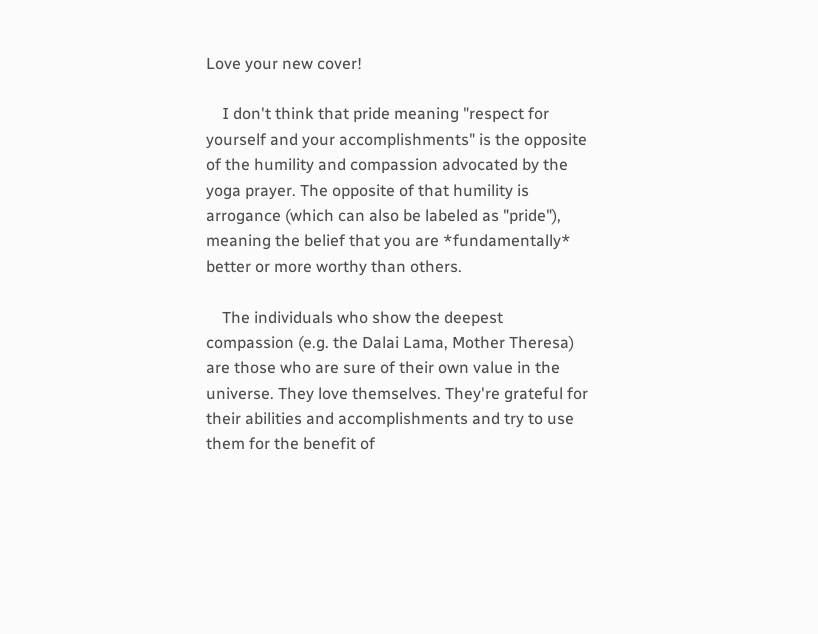Love your new cover!

    I don't think that pride meaning "respect for yourself and your accomplishments" is the opposite of the humility and compassion advocated by the yoga prayer. The opposite of that humility is arrogance (which can also be labeled as "pride"), meaning the belief that you are *fundamentally* better or more worthy than others.

    The individuals who show the deepest compassion (e.g. the Dalai Lama, Mother Theresa) are those who are sure of their own value in the universe. They love themselves. They're grateful for their abilities and accomplishments and try to use them for the benefit of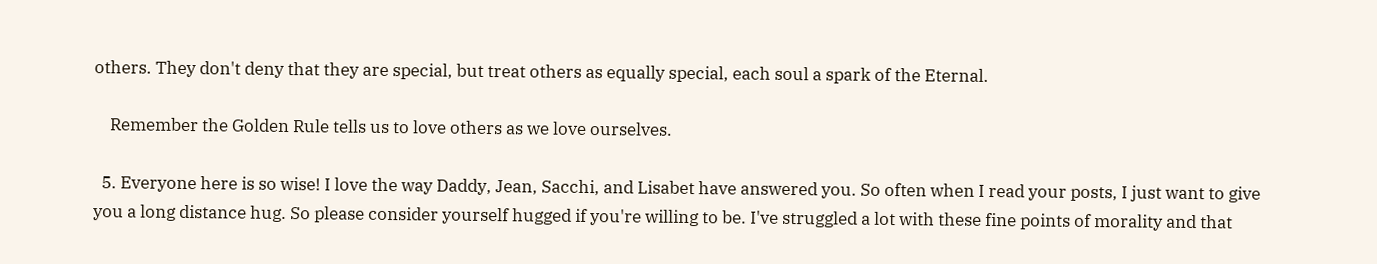others. They don't deny that they are special, but treat others as equally special, each soul a spark of the Eternal.

    Remember the Golden Rule tells us to love others as we love ourselves.

  5. Everyone here is so wise! I love the way Daddy, Jean, Sacchi, and Lisabet have answered you. So often when I read your posts, I just want to give you a long distance hug. So please consider yourself hugged if you're willing to be. I've struggled a lot with these fine points of morality and that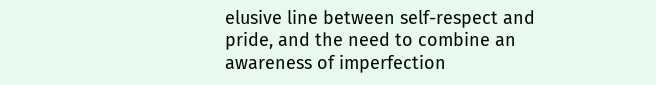elusive line between self-respect and pride, and the need to combine an awareness of imperfection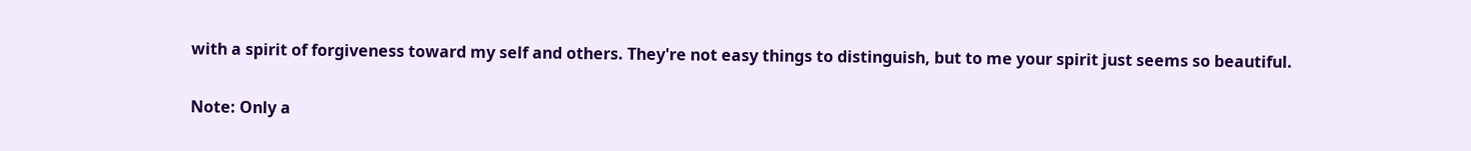with a spirit of forgiveness toward my self and others. They're not easy things to distinguish, but to me your spirit just seems so beautiful.


Note: Only a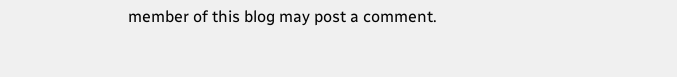member of this blog may post a comment.